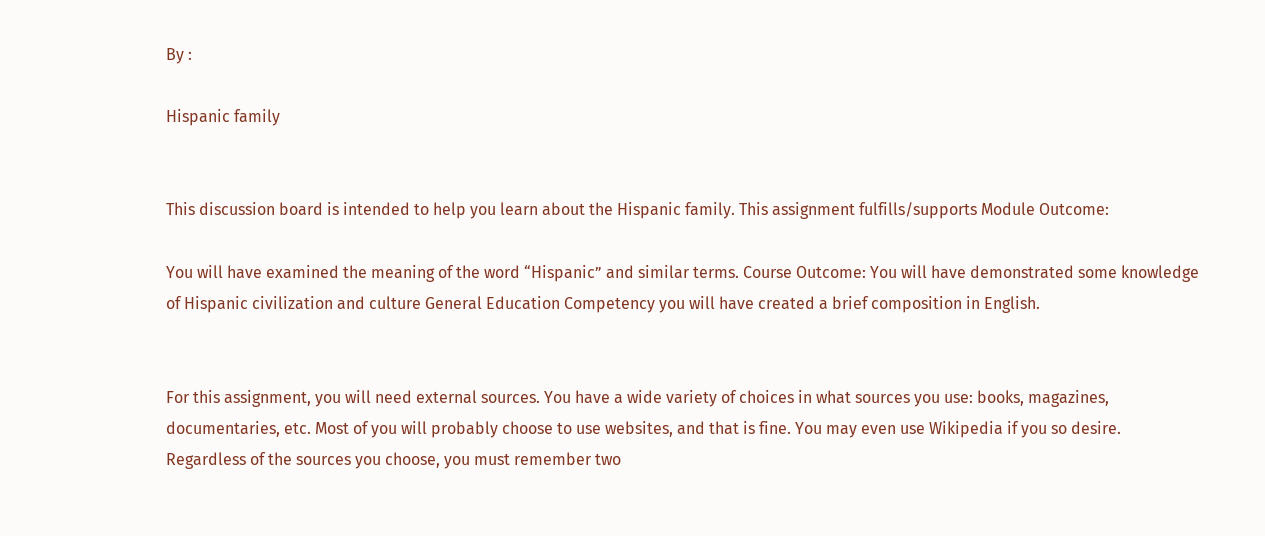By :

Hispanic family


This discussion board is intended to help you learn about the Hispanic family. This assignment fulfills/supports Module Outcome:

You will have examined the meaning of the word “Hispanic” and similar terms. Course Outcome: You will have demonstrated some knowledge of Hispanic civilization and culture General Education Competency you will have created a brief composition in English.


For this assignment, you will need external sources. You have a wide variety of choices in what sources you use: books, magazines, documentaries, etc. Most of you will probably choose to use websites, and that is fine. You may even use Wikipedia if you so desire. Regardless of the sources you choose, you must remember two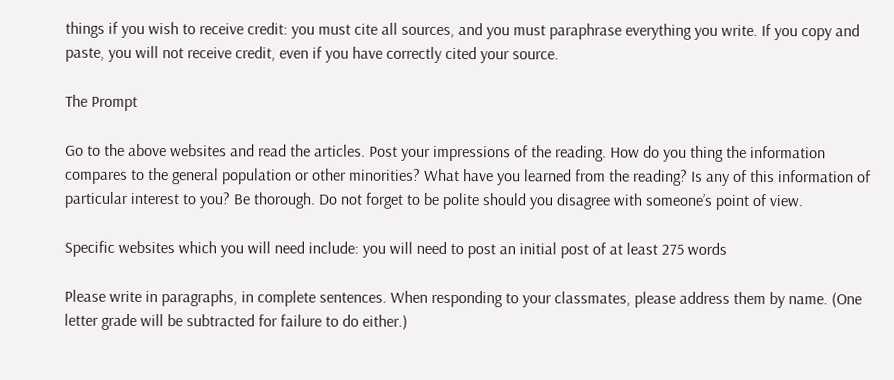things if you wish to receive credit: you must cite all sources, and you must paraphrase everything you write. If you copy and paste, you will not receive credit, even if you have correctly cited your source.

The Prompt

Go to the above websites and read the articles. Post your impressions of the reading. How do you thing the information compares to the general population or other minorities? What have you learned from the reading? Is any of this information of particular interest to you? Be thorough. Do not forget to be polite should you disagree with someone’s point of view.

Specific websites which you will need include: you will need to post an initial post of at least 275 words

Please write in paragraphs, in complete sentences. When responding to your classmates, please address them by name. (One letter grade will be subtracted for failure to do either.)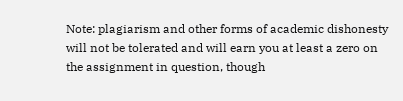Note: plagiarism and other forms of academic dishonesty will not be tolerated and will earn you at least a zero on the assignment in question, though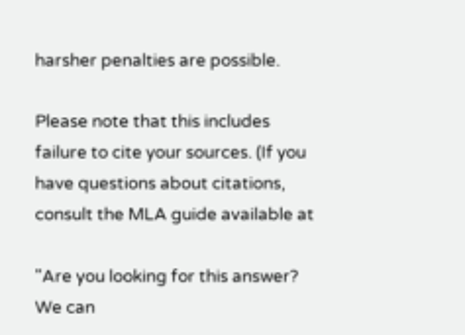harsher penalties are possible.

Please note that this includes failure to cite your sources. (If you have questions about citations, consult the MLA guide available at

"Are you looking for this answer? We can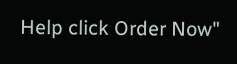Help click Order Now"